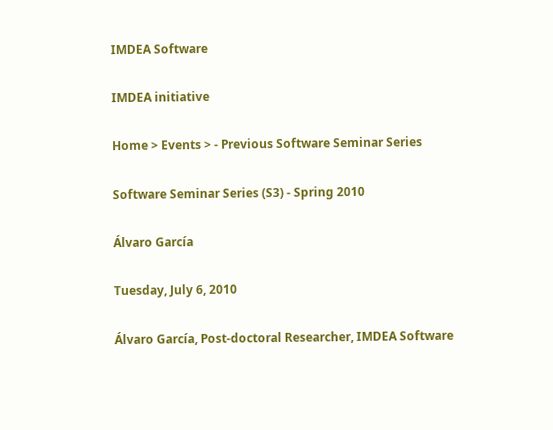IMDEA Software

IMDEA initiative

Home > Events > - Previous Software Seminar Series

Software Seminar Series (S3) - Spring 2010

Álvaro García

Tuesday, July 6, 2010

Álvaro García, Post-doctoral Researcher, IMDEA Software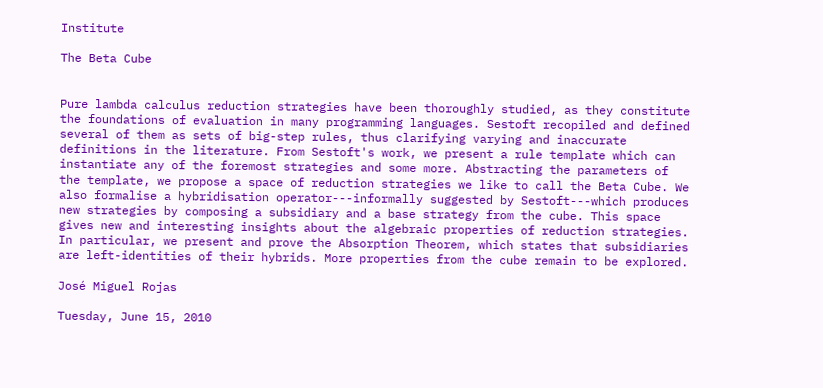Institute

The Beta Cube


Pure lambda calculus reduction strategies have been thoroughly studied, as they constitute the foundations of evaluation in many programming languages. Sestoft recopiled and defined several of them as sets of big-step rules, thus clarifying varying and inaccurate definitions in the literature. From Sestoft's work, we present a rule template which can instantiate any of the foremost strategies and some more. Abstracting the parameters of the template, we propose a space of reduction strategies we like to call the Beta Cube. We also formalise a hybridisation operator---informally suggested by Sestoft---which produces new strategies by composing a subsidiary and a base strategy from the cube. This space gives new and interesting insights about the algebraic properties of reduction strategies. In particular, we present and prove the Absorption Theorem, which states that subsidiaries are left-identities of their hybrids. More properties from the cube remain to be explored.

José Miguel Rojas

Tuesday, June 15, 2010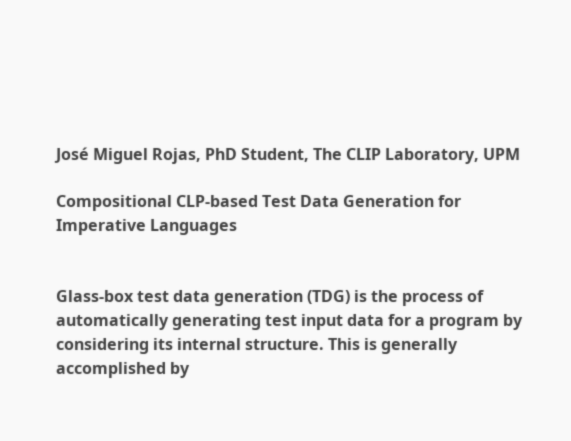José Miguel Rojas, PhD Student, The CLIP Laboratory, UPM

Compositional CLP-based Test Data Generation for Imperative Languages


Glass-box test data generation (TDG) is the process of automatically generating test input data for a program by considering its internal structure. This is generally accomplished by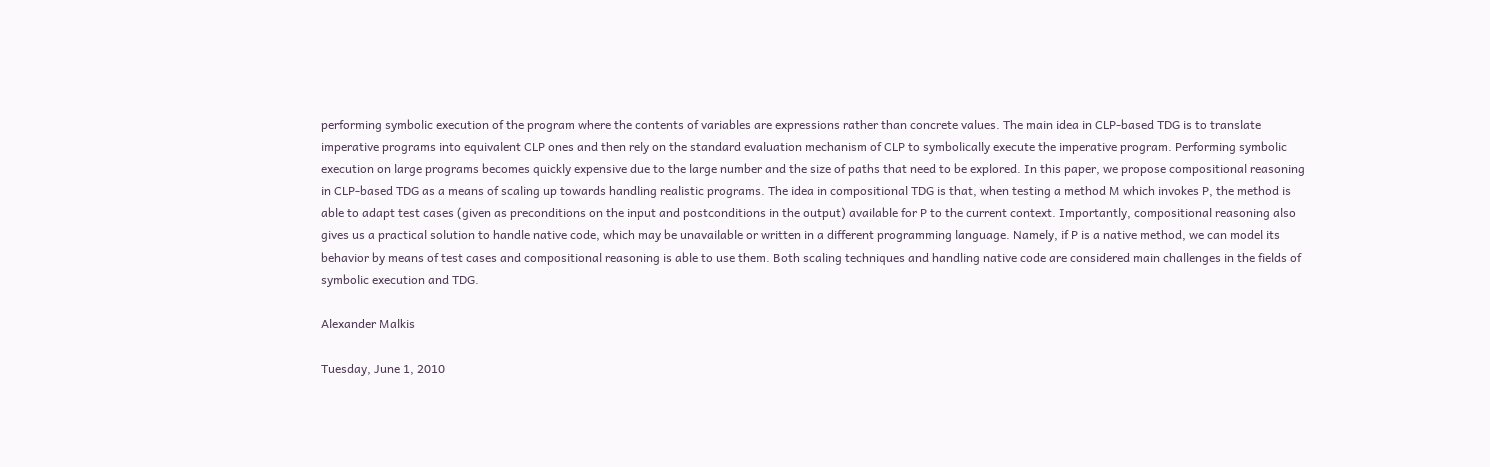performing symbolic execution of the program where the contents of variables are expressions rather than concrete values. The main idea in CLP-based TDG is to translate imperative programs into equivalent CLP ones and then rely on the standard evaluation mechanism of CLP to symbolically execute the imperative program. Performing symbolic execution on large programs becomes quickly expensive due to the large number and the size of paths that need to be explored. In this paper, we propose compositional reasoning in CLP-based TDG as a means of scaling up towards handling realistic programs. The idea in compositional TDG is that, when testing a method M which invokes P, the method is able to adapt test cases (given as preconditions on the input and postconditions in the output) available for P to the current context. Importantly, compositional reasoning also gives us a practical solution to handle native code, which may be unavailable or written in a different programming language. Namely, if P is a native method, we can model its behavior by means of test cases and compositional reasoning is able to use them. Both scaling techniques and handling native code are considered main challenges in the fields of symbolic execution and TDG.

Alexander Malkis

Tuesday, June 1, 2010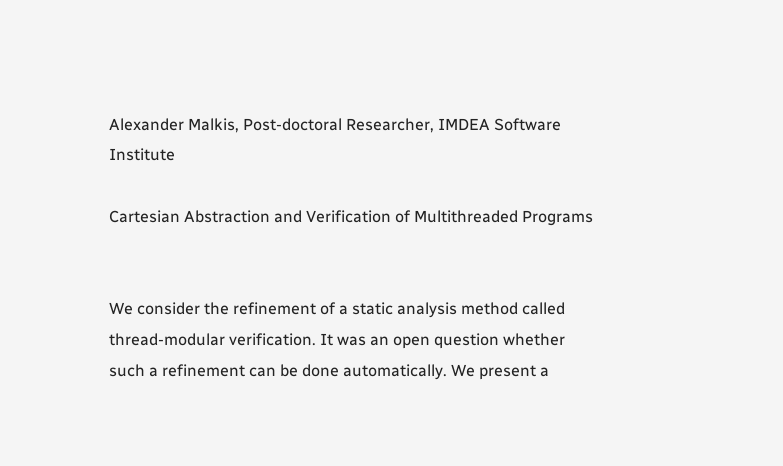Alexander Malkis, Post-doctoral Researcher, IMDEA Software Institute

Cartesian Abstraction and Verification of Multithreaded Programs


We consider the refinement of a static analysis method called thread-modular verification. It was an open question whether such a refinement can be done automatically. We present a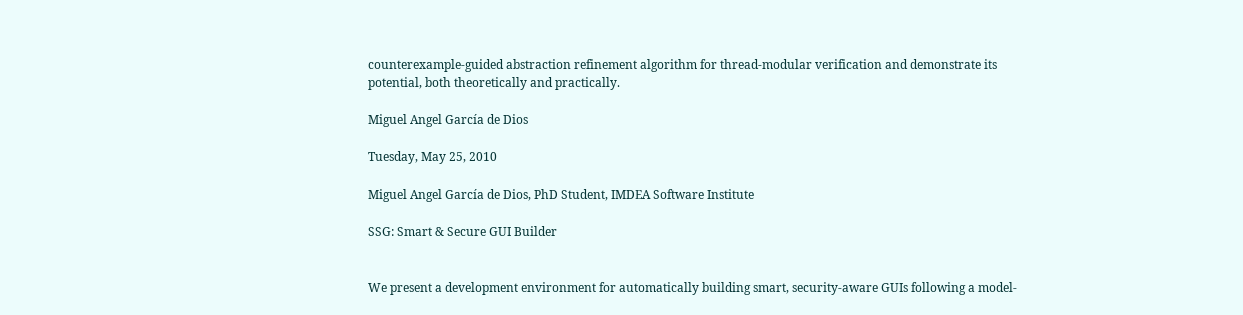counterexample-guided abstraction refinement algorithm for thread-modular verification and demonstrate its potential, both theoretically and practically.

Miguel Angel García de Dios

Tuesday, May 25, 2010

Miguel Angel García de Dios, PhD Student, IMDEA Software Institute

SSG: Smart & Secure GUI Builder


We present a development environment for automatically building smart, security-aware GUIs following a model-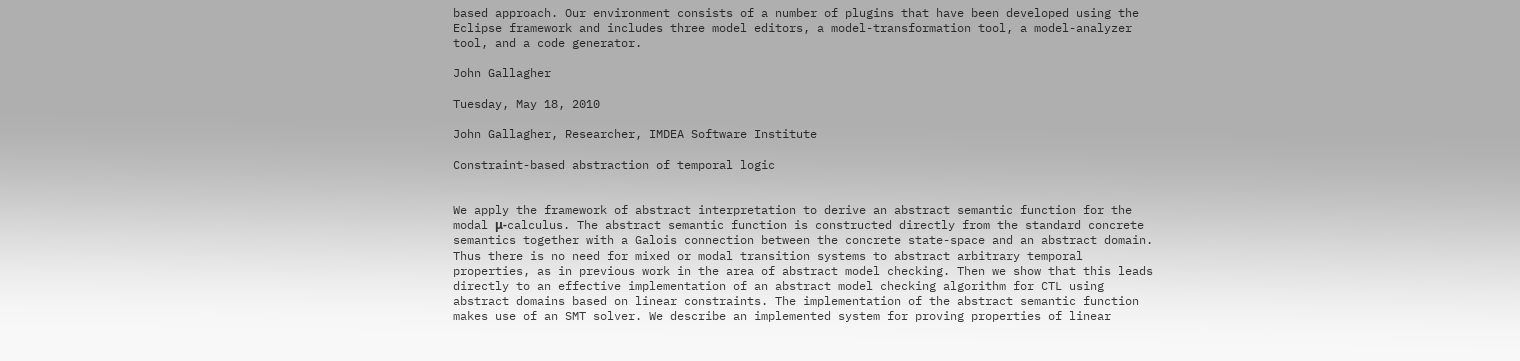based approach. Our environment consists of a number of plugins that have been developed using the Eclipse framework and includes three model editors, a model-transformation tool, a model-analyzer tool, and a code generator.

John Gallagher

Tuesday, May 18, 2010

John Gallagher, Researcher, IMDEA Software Institute

Constraint-based abstraction of temporal logic


We apply the framework of abstract interpretation to derive an abstract semantic function for the modal μ-calculus. The abstract semantic function is constructed directly from the standard concrete semantics together with a Galois connection between the concrete state-space and an abstract domain. Thus there is no need for mixed or modal transition systems to abstract arbitrary temporal properties, as in previous work in the area of abstract model checking. Then we show that this leads directly to an effective implementation of an abstract model checking algorithm for CTL using abstract domains based on linear constraints. The implementation of the abstract semantic function makes use of an SMT solver. We describe an implemented system for proving properties of linear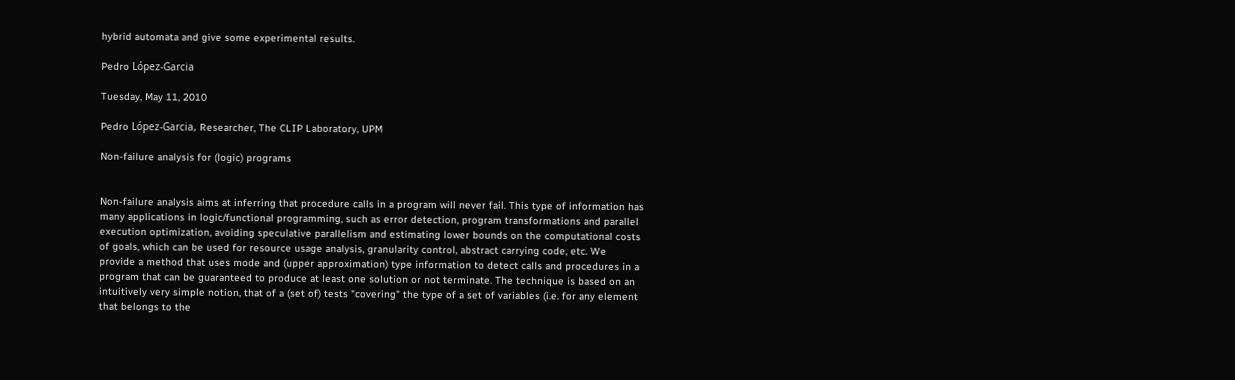hybrid automata and give some experimental results.

Pedro López-Garcia

Tuesday, May 11, 2010

Pedro López-Garcia, Researcher, The CLIP Laboratory, UPM

Non-failure analysis for (logic) programs


Non-failure analysis aims at inferring that procedure calls in a program will never fail. This type of information has many applications in logic/functional programming, such as error detection, program transformations and parallel execution optimization, avoiding speculative parallelism and estimating lower bounds on the computational costs of goals, which can be used for resource usage analysis, granularity control, abstract carrying code, etc. We provide a method that uses mode and (upper approximation) type information to detect calls and procedures in a program that can be guaranteed to produce at least one solution or not terminate. The technique is based on an intuitively very simple notion, that of a (set of) tests "covering" the type of a set of variables (i.e. for any element that belongs to the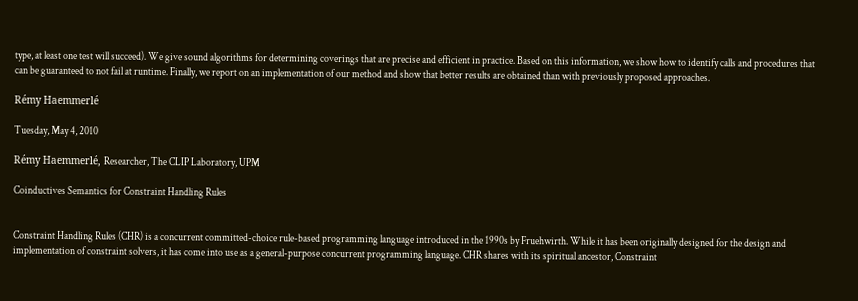type, at least one test will succeed). We give sound algorithms for determining coverings that are precise and efficient in practice. Based on this information, we show how to identify calls and procedures that can be guaranteed to not fail at runtime. Finally, we report on an implementation of our method and show that better results are obtained than with previously proposed approaches.

Rémy Haemmerlé

Tuesday, May 4, 2010

Rémy Haemmerlé, Researcher, The CLIP Laboratory, UPM

Coinductives Semantics for Constraint Handling Rules


Constraint Handling Rules (CHR) is a concurrent committed-choice rule-based programming language introduced in the 1990s by Fruehwirth. While it has been originally designed for the design and implementation of constraint solvers, it has come into use as a general-purpose concurrent programming language. CHR shares with its spiritual ancestor, Constraint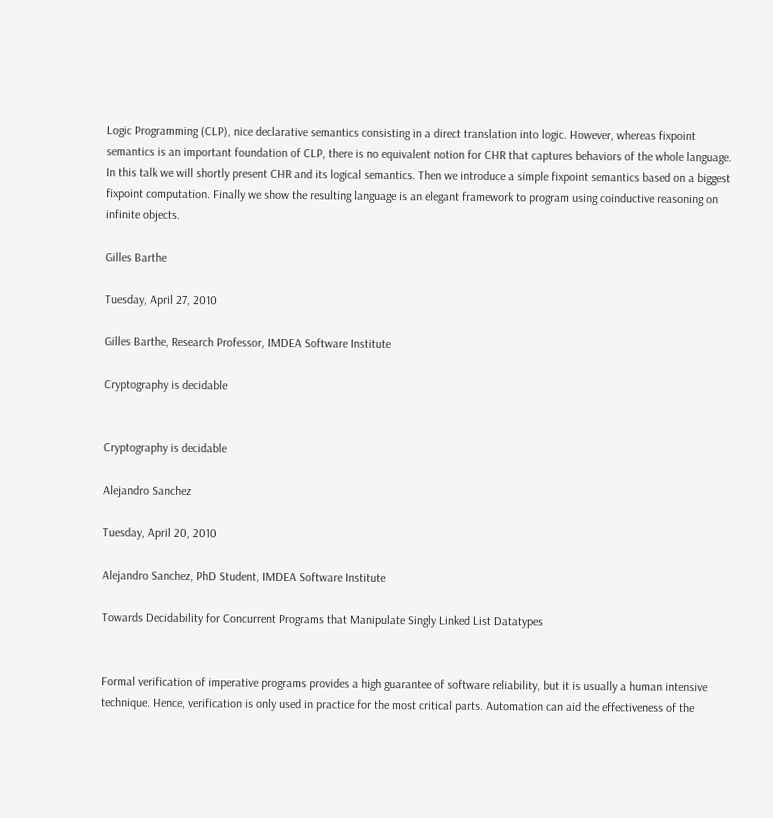Logic Programming (CLP), nice declarative semantics consisting in a direct translation into logic. However, whereas fixpoint semantics is an important foundation of CLP, there is no equivalent notion for CHR that captures behaviors of the whole language. In this talk we will shortly present CHR and its logical semantics. Then we introduce a simple fixpoint semantics based on a biggest fixpoint computation. Finally we show the resulting language is an elegant framework to program using coinductive reasoning on infinite objects.

Gilles Barthe

Tuesday, April 27, 2010

Gilles Barthe, Research Professor, IMDEA Software Institute

Cryptography is decidable


Cryptography is decidable

Alejandro Sanchez

Tuesday, April 20, 2010

Alejandro Sanchez, PhD Student, IMDEA Software Institute

Towards Decidability for Concurrent Programs that Manipulate Singly Linked List Datatypes


Formal verification of imperative programs provides a high guarantee of software reliability, but it is usually a human intensive technique. Hence, verification is only used in practice for the most critical parts. Automation can aid the effectiveness of the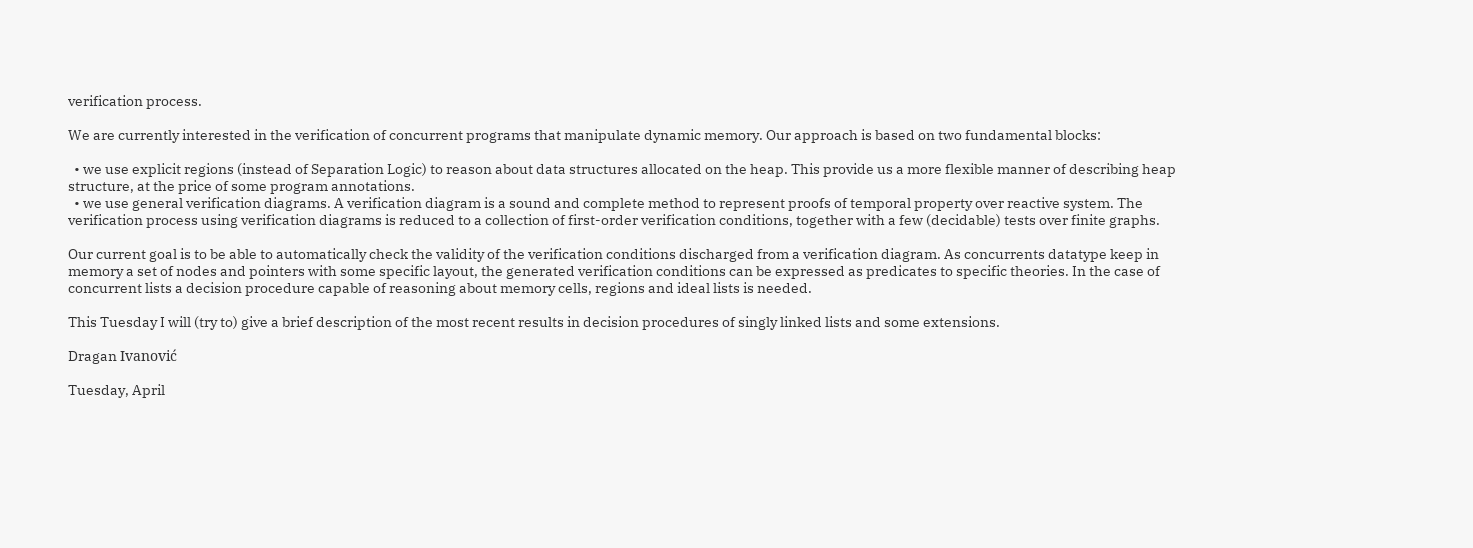verification process.

We are currently interested in the verification of concurrent programs that manipulate dynamic memory. Our approach is based on two fundamental blocks:

  • we use explicit regions (instead of Separation Logic) to reason about data structures allocated on the heap. This provide us a more flexible manner of describing heap structure, at the price of some program annotations.
  • we use general verification diagrams. A verification diagram is a sound and complete method to represent proofs of temporal property over reactive system. The verification process using verification diagrams is reduced to a collection of first-order verification conditions, together with a few (decidable) tests over finite graphs.

Our current goal is to be able to automatically check the validity of the verification conditions discharged from a verification diagram. As concurrents datatype keep in memory a set of nodes and pointers with some specific layout, the generated verification conditions can be expressed as predicates to specific theories. In the case of concurrent lists a decision procedure capable of reasoning about memory cells, regions and ideal lists is needed.

This Tuesday I will (try to) give a brief description of the most recent results in decision procedures of singly linked lists and some extensions.

Dragan Ivanović

Tuesday, April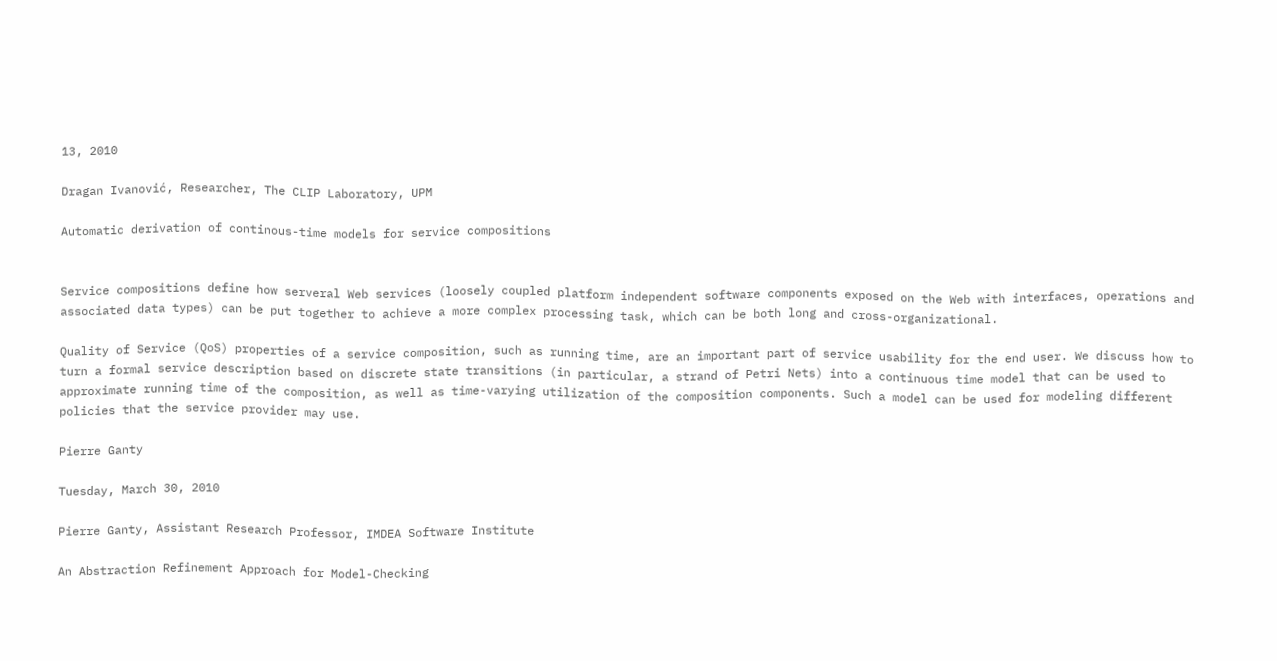13, 2010

Dragan Ivanović, Researcher, The CLIP Laboratory, UPM

Automatic derivation of continous-time models for service compositions


Service compositions define how serveral Web services (loosely coupled platform independent software components exposed on the Web with interfaces, operations and associated data types) can be put together to achieve a more complex processing task, which can be both long and cross-organizational.

Quality of Service (QoS) properties of a service composition, such as running time, are an important part of service usability for the end user. We discuss how to turn a formal service description based on discrete state transitions (in particular, a strand of Petri Nets) into a continuous time model that can be used to approximate running time of the composition, as well as time-varying utilization of the composition components. Such a model can be used for modeling different policies that the service provider may use.

Pierre Ganty

Tuesday, March 30, 2010

Pierre Ganty, Assistant Research Professor, IMDEA Software Institute

An Abstraction Refinement Approach for Model-Checking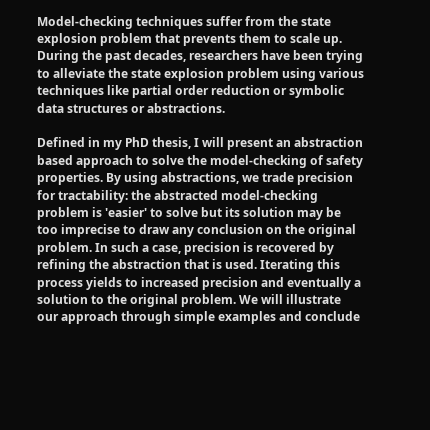Model-checking techniques suffer from the state explosion problem that prevents them to scale up. During the past decades, researchers have been trying to alleviate the state explosion problem using various techniques like partial order reduction or symbolic data structures or abstractions.

Defined in my PhD thesis, I will present an abstraction based approach to solve the model-checking of safety properties. By using abstractions, we trade precision for tractability: the abstracted model-checking problem is 'easier' to solve but its solution may be too imprecise to draw any conclusion on the original problem. In such a case, precision is recovered by refining the abstraction that is used. Iterating this process yields to increased precision and eventually a solution to the original problem. We will illustrate our approach through simple examples and conclude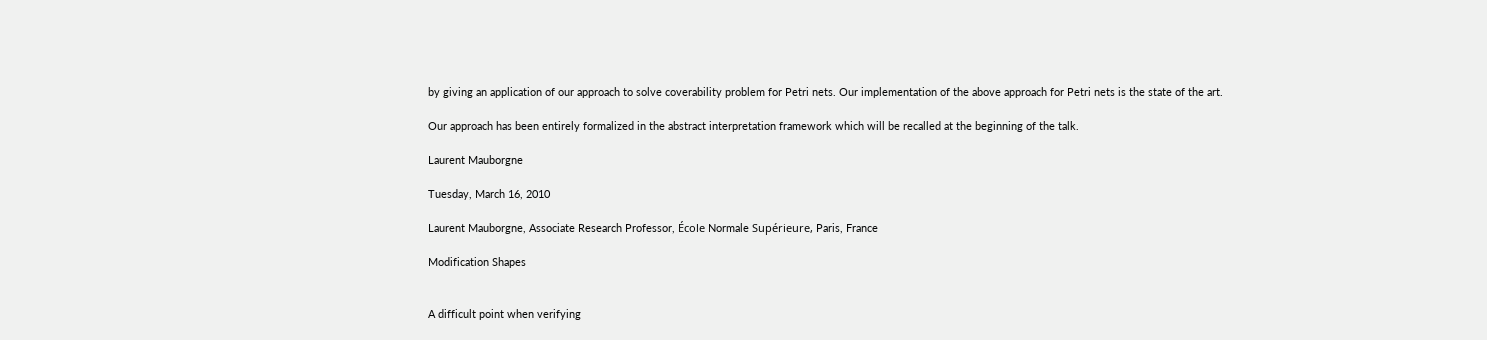by giving an application of our approach to solve coverability problem for Petri nets. Our implementation of the above approach for Petri nets is the state of the art.

Our approach has been entirely formalized in the abstract interpretation framework which will be recalled at the beginning of the talk.

Laurent Mauborgne

Tuesday, March 16, 2010

Laurent Mauborgne, Associate Research Professor, École Normale Supérieure, Paris, France

Modification Shapes


A difficult point when verifying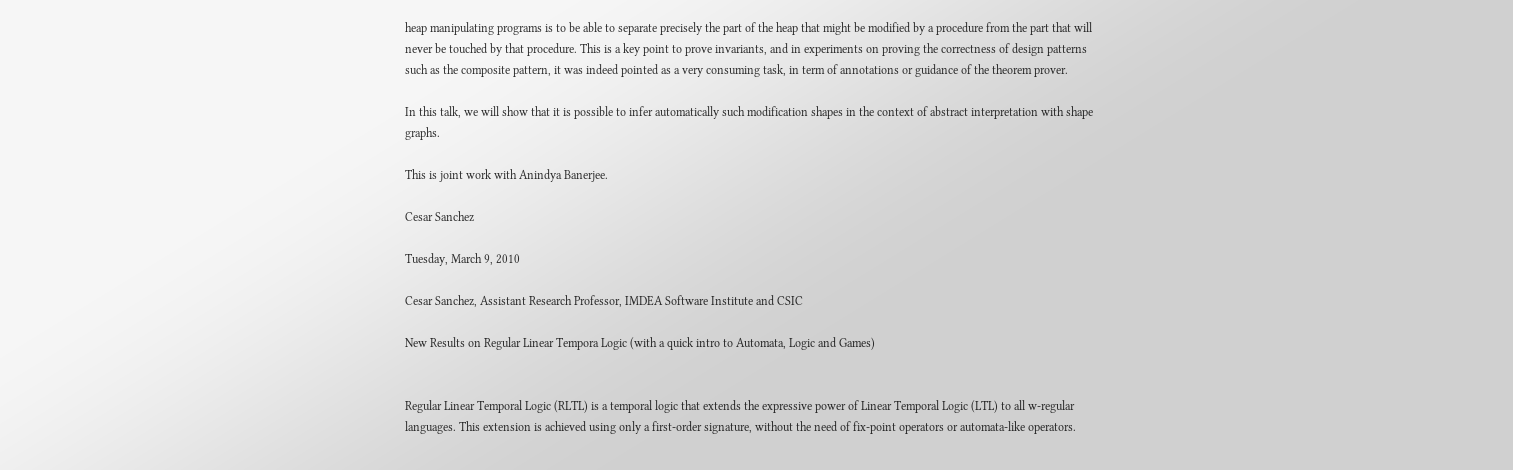heap manipulating programs is to be able to separate precisely the part of the heap that might be modified by a procedure from the part that will never be touched by that procedure. This is a key point to prove invariants, and in experiments on proving the correctness of design patterns such as the composite pattern, it was indeed pointed as a very consuming task, in term of annotations or guidance of the theorem prover.

In this talk, we will show that it is possible to infer automatically such modification shapes in the context of abstract interpretation with shape graphs.

This is joint work with Anindya Banerjee.

Cesar Sanchez

Tuesday, March 9, 2010

Cesar Sanchez, Assistant Research Professor, IMDEA Software Institute and CSIC

New Results on Regular Linear Tempora Logic (with a quick intro to Automata, Logic and Games)


Regular Linear Temporal Logic (RLTL) is a temporal logic that extends the expressive power of Linear Temporal Logic (LTL) to all w-regular languages. This extension is achieved using only a first-order signature, without the need of fix-point operators or automata-like operators.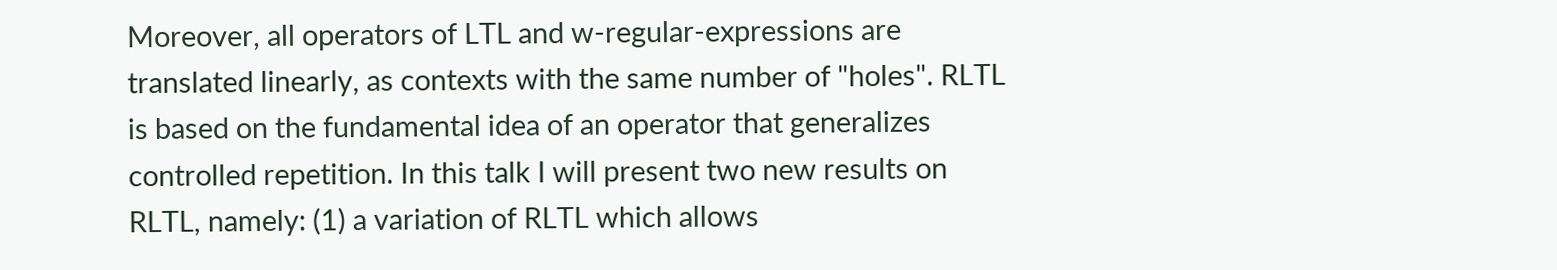Moreover, all operators of LTL and w-regular-expressions are translated linearly, as contexts with the same number of "holes". RLTL is based on the fundamental idea of an operator that generalizes controlled repetition. In this talk I will present two new results on RLTL, namely: (1) a variation of RLTL which allows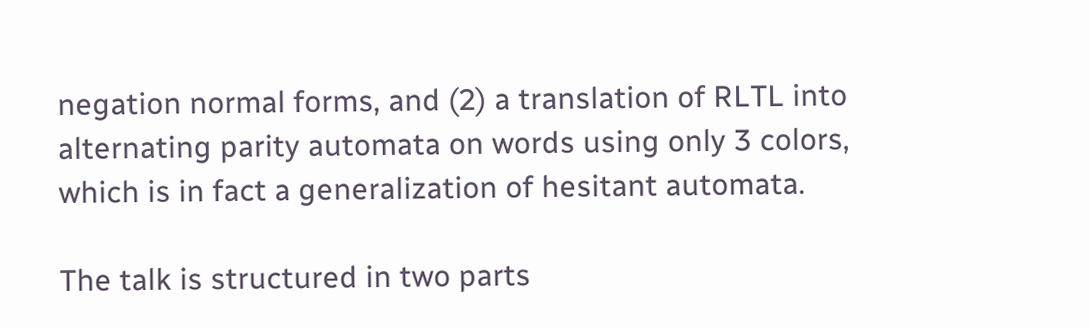negation normal forms, and (2) a translation of RLTL into alternating parity automata on words using only 3 colors, which is in fact a generalization of hesitant automata.

The talk is structured in two parts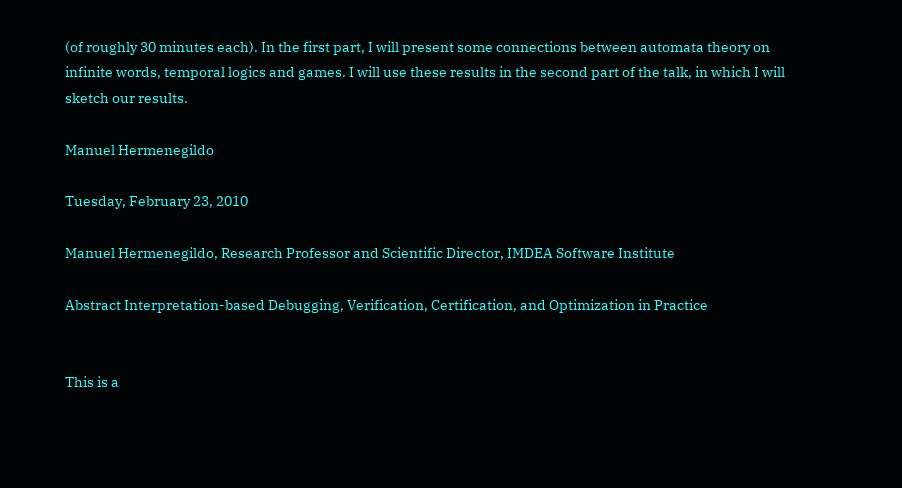(of roughly 30 minutes each). In the first part, I will present some connections between automata theory on infinite words, temporal logics and games. I will use these results in the second part of the talk, in which I will sketch our results.

Manuel Hermenegildo

Tuesday, February 23, 2010

Manuel Hermenegildo, Research Professor and Scientific Director, IMDEA Software Institute

Abstract Interpretation-based Debugging, Verification, Certification, and Optimization in Practice


This is a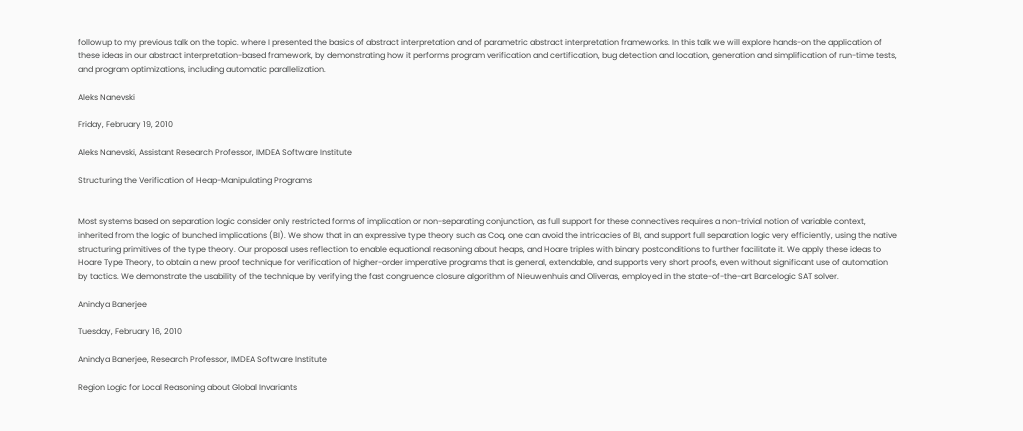followup to my previous talk on the topic. where I presented the basics of abstract interpretation and of parametric abstract interpretation frameworks. In this talk we will explore hands-on the application of these ideas in our abstract interpretation-based framework, by demonstrating how it performs program verification and certification, bug detection and location, generation and simplification of run-time tests, and program optimizations, including automatic parallelization.

Aleks Nanevski

Friday, February 19, 2010

Aleks Nanevski, Assistant Research Professor, IMDEA Software Institute

Structuring the Verification of Heap-Manipulating Programs


Most systems based on separation logic consider only restricted forms of implication or non-separating conjunction, as full support for these connectives requires a non-trivial notion of variable context, inherited from the logic of bunched implications (BI). We show that in an expressive type theory such as Coq, one can avoid the intricacies of BI, and support full separation logic very efficiently, using the native structuring primitives of the type theory. Our proposal uses reflection to enable equational reasoning about heaps, and Hoare triples with binary postconditions to further facilitate it. We apply these ideas to Hoare Type Theory, to obtain a new proof technique for verification of higher-order imperative programs that is general, extendable, and supports very short proofs, even without significant use of automation by tactics. We demonstrate the usability of the technique by verifying the fast congruence closure algorithm of Nieuwenhuis and Oliveras, employed in the state-of-the-art Barcelogic SAT solver.

Anindya Banerjee

Tuesday, February 16, 2010

Anindya Banerjee, Research Professor, IMDEA Software Institute

Region Logic for Local Reasoning about Global Invariants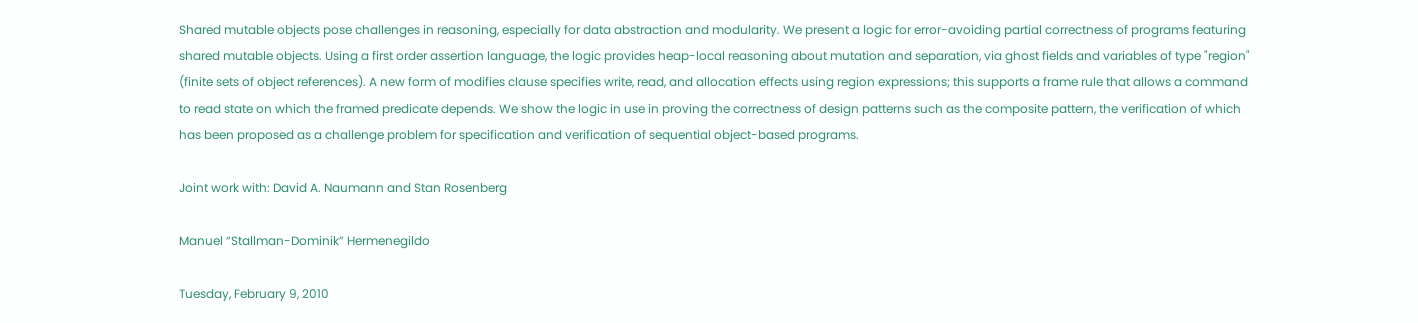Shared mutable objects pose challenges in reasoning, especially for data abstraction and modularity. We present a logic for error-avoiding partial correctness of programs featuring shared mutable objects. Using a first order assertion language, the logic provides heap-local reasoning about mutation and separation, via ghost fields and variables of type "region" (finite sets of object references). A new form of modifies clause specifies write, read, and allocation effects using region expressions; this supports a frame rule that allows a command to read state on which the framed predicate depends. We show the logic in use in proving the correctness of design patterns such as the composite pattern, the verification of which has been proposed as a challenge problem for specification and verification of sequential object-based programs.

Joint work with: David A. Naumann and Stan Rosenberg

Manuel “Stallman-Dominik” Hermenegildo

Tuesday, February 9, 2010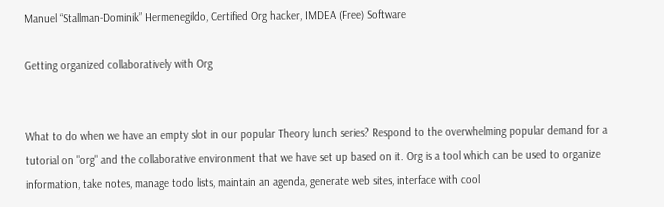Manuel “Stallman-Dominik” Hermenegildo, Certified Org hacker, IMDEA (Free) Software

Getting organized collaboratively with Org


What to do when we have an empty slot in our popular Theory lunch series? Respond to the overwhelming popular demand for a tutorial on "org" and the collaborative environment that we have set up based on it. Org is a tool which can be used to organize information, take notes, manage todo lists, maintain an agenda, generate web sites, interface with cool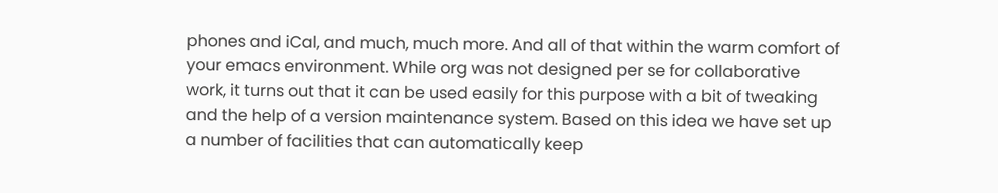phones and iCal, and much, much more. And all of that within the warm comfort of your emacs environment. While org was not designed per se for collaborative work, it turns out that it can be used easily for this purpose with a bit of tweaking and the help of a version maintenance system. Based on this idea we have set up a number of facilities that can automatically keep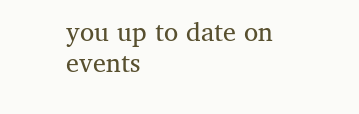you up to date on events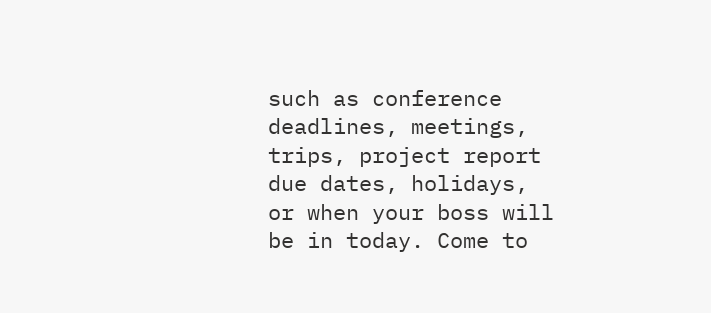such as conference deadlines, meetings, trips, project report due dates, holidays, or when your boss will be in today. Come to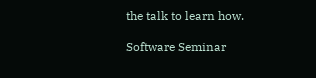the talk to learn how.

Software Seminar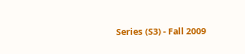Series (S3) - Fall 2009